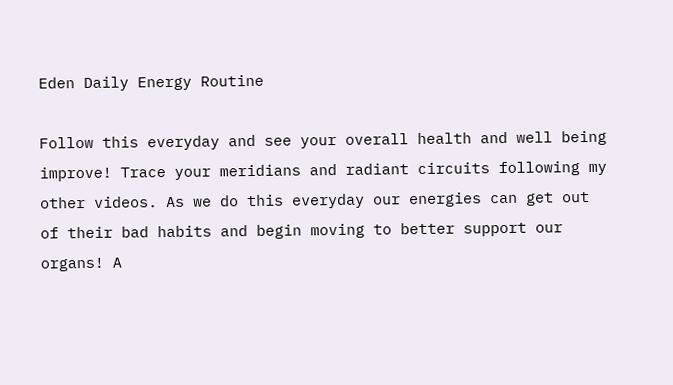Eden Daily Energy Routine

Follow this everyday and see your overall health and well being improve! Trace your meridians and radiant circuits following my other videos. As we do this everyday our energies can get out of their bad habits and begin moving to better support our organs! A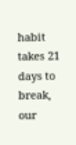habit takes 21 days to break, our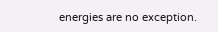energies are no exception.